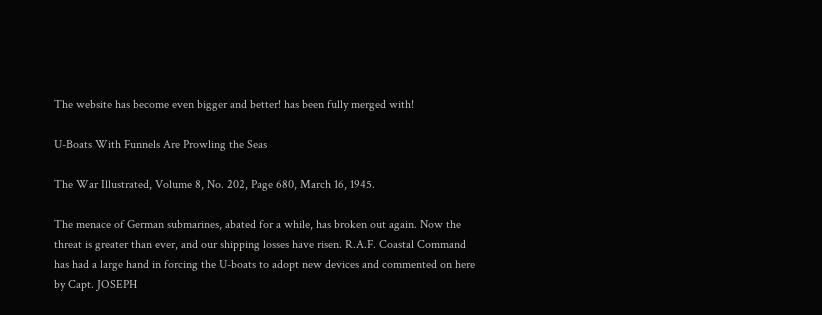The website has become even bigger and better! has been fully merged with!

U-Boats With Funnels Are Prowling the Seas

The War Illustrated, Volume 8, No. 202, Page 680, March 16, 1945.

The menace of German submarines, abated for a while, has broken out again. Now the threat is greater than ever, and our shipping losses have risen. R.A.F. Coastal Command has had a large hand in forcing the U-boats to adopt new devices and commented on here by Capt. JOSEPH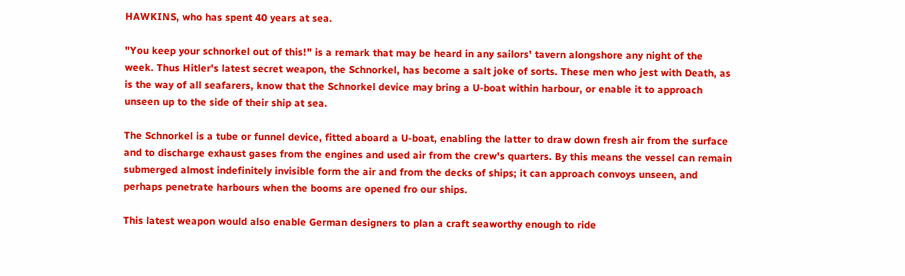HAWKINS, who has spent 40 years at sea.

"You keep your schnorkel out of this!" is a remark that may be heard in any sailors' tavern alongshore any night of the week. Thus Hitler's latest secret weapon, the Schnorkel, has become a salt joke of sorts. These men who jest with Death, as is the way of all seafarers, know that the Schnorkel device may bring a U-boat within harbour, or enable it to approach unseen up to the side of their ship at sea.

The Schnorkel is a tube or funnel device, fitted aboard a U-boat, enabling the latter to draw down fresh air from the surface and to discharge exhaust gases from the engines and used air from the crew's quarters. By this means the vessel can remain submerged almost indefinitely invisible form the air and from the decks of ships; it can approach convoys unseen, and perhaps penetrate harbours when the booms are opened fro our ships.

This latest weapon would also enable German designers to plan a craft seaworthy enough to ride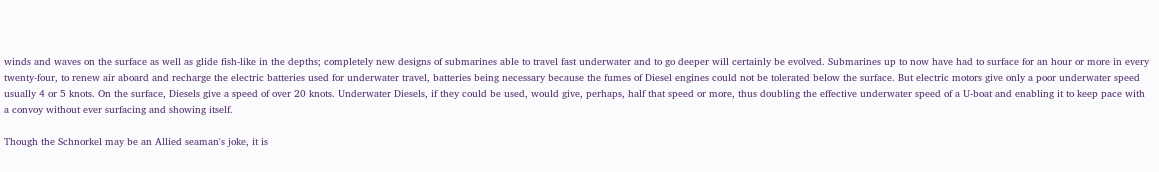winds and waves on the surface as well as glide fish-like in the depths; completely new designs of submarines able to travel fast underwater and to go deeper will certainly be evolved. Submarines up to now have had to surface for an hour or more in every twenty-four, to renew air aboard and recharge the electric batteries used for underwater travel, batteries being necessary because the fumes of Diesel engines could not be tolerated below the surface. But electric motors give only a poor underwater speed usually 4 or 5 knots. On the surface, Diesels give a speed of over 20 knots. Underwater Diesels, if they could be used, would give, perhaps, half that speed or more, thus doubling the effective underwater speed of a U-boat and enabling it to keep pace with a convoy without ever surfacing and showing itself.

Though the Schnorkel may be an Allied seaman's joke, it is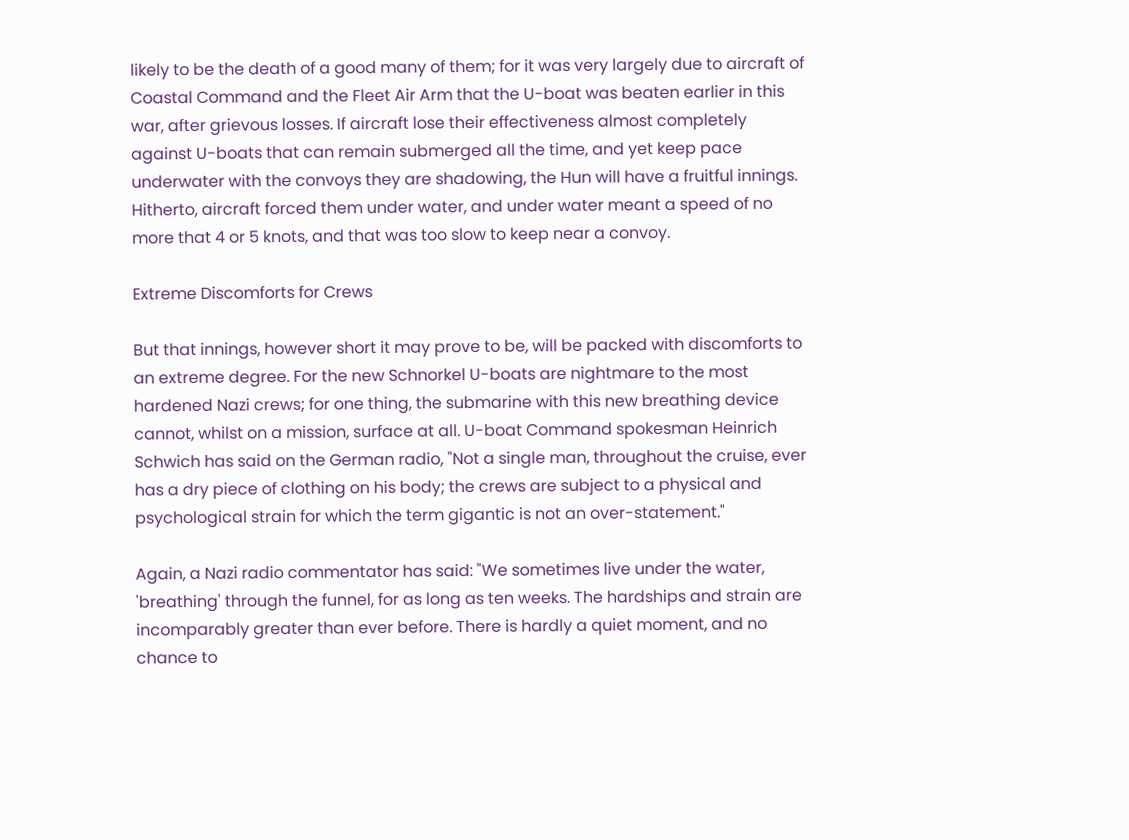likely to be the death of a good many of them; for it was very largely due to aircraft of Coastal Command and the Fleet Air Arm that the U-boat was beaten earlier in this war, after grievous losses. If aircraft lose their effectiveness almost completely against U-boats that can remain submerged all the time, and yet keep pace underwater with the convoys they are shadowing, the Hun will have a fruitful innings. Hitherto, aircraft forced them under water, and under water meant a speed of no more that 4 or 5 knots, and that was too slow to keep near a convoy.

Extreme Discomforts for Crews

But that innings, however short it may prove to be, will be packed with discomforts to an extreme degree. For the new Schnorkel U-boats are nightmare to the most hardened Nazi crews; for one thing, the submarine with this new breathing device cannot, whilst on a mission, surface at all. U-boat Command spokesman Heinrich Schwich has said on the German radio, "Not a single man, throughout the cruise, ever has a dry piece of clothing on his body; the crews are subject to a physical and psychological strain for which the term gigantic is not an over-statement."

Again, a Nazi radio commentator has said: "We sometimes live under the water, 'breathing' through the funnel, for as long as ten weeks. The hardships and strain are incomparably greater than ever before. There is hardly a quiet moment, and no chance to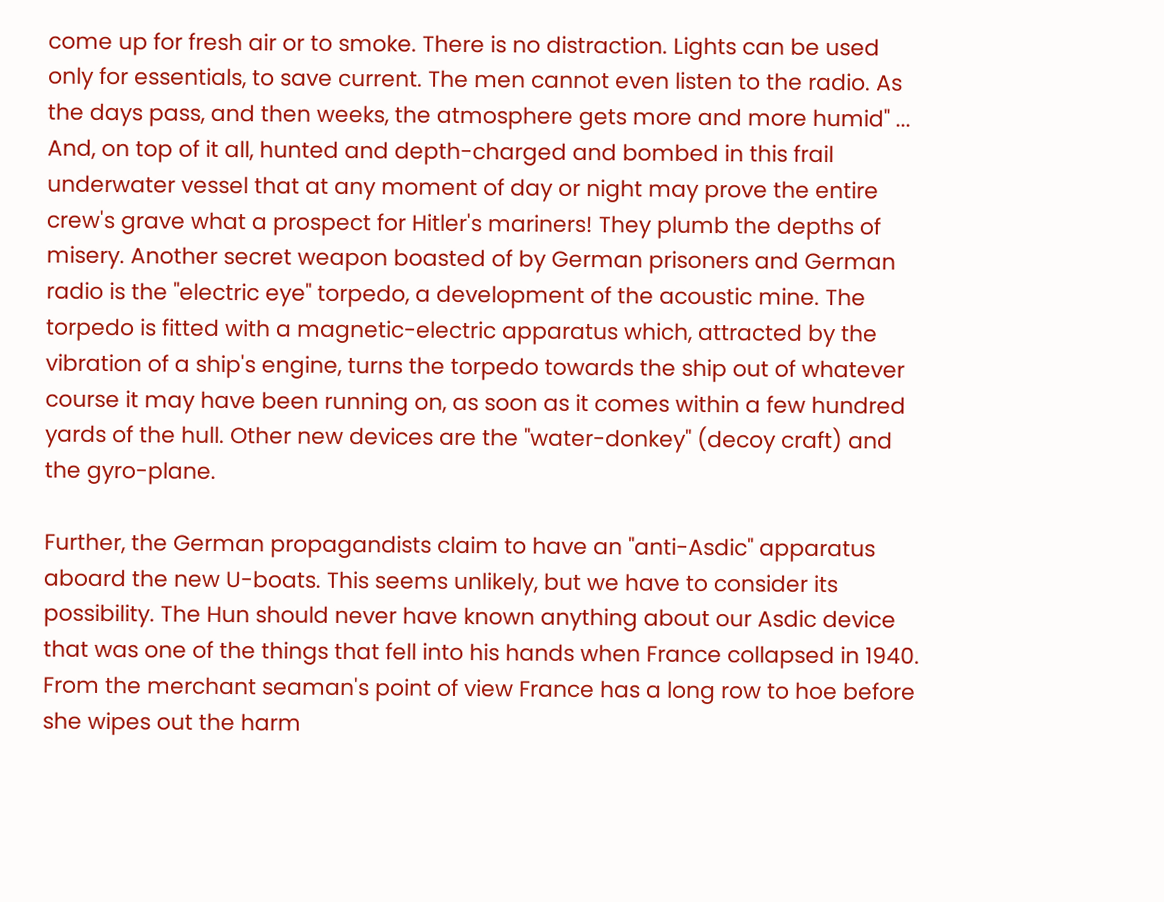come up for fresh air or to smoke. There is no distraction. Lights can be used only for essentials, to save current. The men cannot even listen to the radio. As the days pass, and then weeks, the atmosphere gets more and more humid" ... And, on top of it all, hunted and depth-charged and bombed in this frail underwater vessel that at any moment of day or night may prove the entire crew's grave what a prospect for Hitler's mariners! They plumb the depths of misery. Another secret weapon boasted of by German prisoners and German radio is the "electric eye" torpedo, a development of the acoustic mine. The torpedo is fitted with a magnetic-electric apparatus which, attracted by the vibration of a ship's engine, turns the torpedo towards the ship out of whatever course it may have been running on, as soon as it comes within a few hundred yards of the hull. Other new devices are the "water-donkey" (decoy craft) and the gyro-plane.

Further, the German propagandists claim to have an "anti-Asdic" apparatus aboard the new U-boats. This seems unlikely, but we have to consider its possibility. The Hun should never have known anything about our Asdic device that was one of the things that fell into his hands when France collapsed in 1940. From the merchant seaman's point of view France has a long row to hoe before she wipes out the harm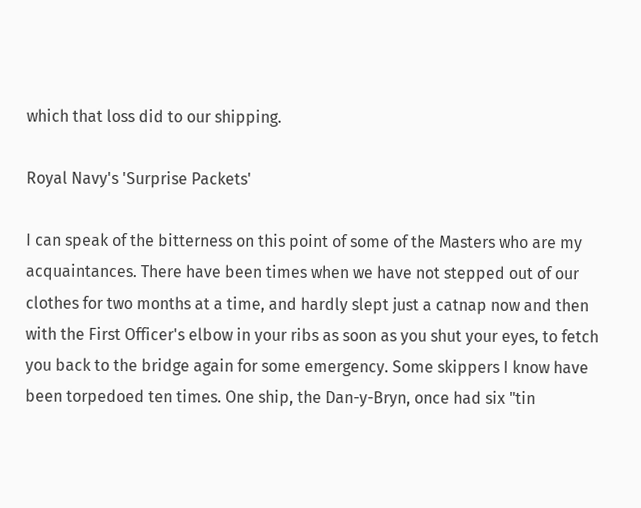which that loss did to our shipping.

Royal Navy's 'Surprise Packets'

I can speak of the bitterness on this point of some of the Masters who are my acquaintances. There have been times when we have not stepped out of our clothes for two months at a time, and hardly slept just a catnap now and then with the First Officer's elbow in your ribs as soon as you shut your eyes, to fetch you back to the bridge again for some emergency. Some skippers I know have been torpedoed ten times. One ship, the Dan-y-Bryn, once had six "tin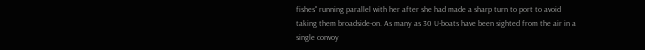fishes" running parallel with her after she had made a sharp turn to port to avoid taking them broadside-on. As many as 30 U-boats have been sighted from the air in a single convoy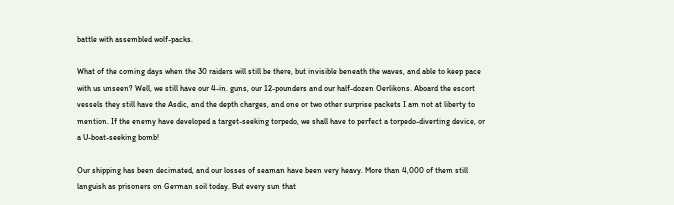battle with assembled wolf-packs.

What of the coming days when the 30 raiders will still be there, but invisible beneath the waves, and able to keep pace with us unseen? Well, we still have our 4-in. guns, our 12-pounders and our half-dozen Oerlikons. Aboard the escort vessels they still have the Asdic, and the depth charges, and one or two other surprise packets I am not at liberty to mention. If the enemy have developed a target-seeking torpedo, we shall have to perfect a torpedo-diverting device, or a U-boat-seeking bomb!

Our shipping has been decimated, and our losses of seaman have been very heavy. More than 4,000 of them still languish as prisoners on German soil today. But every sun that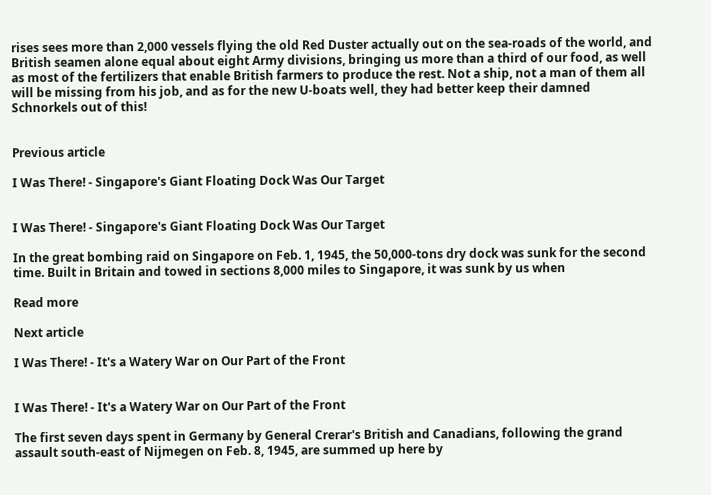rises sees more than 2,000 vessels flying the old Red Duster actually out on the sea-roads of the world, and British seamen alone equal about eight Army divisions, bringing us more than a third of our food, as well as most of the fertilizers that enable British farmers to produce the rest. Not a ship, not a man of them all will be missing from his job, and as for the new U-boats well, they had better keep their damned Schnorkels out of this!


Previous article

I Was There! - Singapore's Giant Floating Dock Was Our Target


I Was There! - Singapore's Giant Floating Dock Was Our Target

In the great bombing raid on Singapore on Feb. 1, 1945, the 50,000-tons dry dock was sunk for the second time. Built in Britain and towed in sections 8,000 miles to Singapore, it was sunk by us when

Read more

Next article

I Was There! - It's a Watery War on Our Part of the Front


I Was There! - It's a Watery War on Our Part of the Front

The first seven days spent in Germany by General Crerar's British and Canadians, following the grand assault south-east of Nijmegen on Feb. 8, 1945, are summed up here by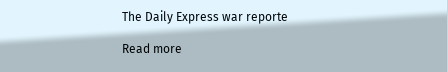The Daily Express war reporte

Read more